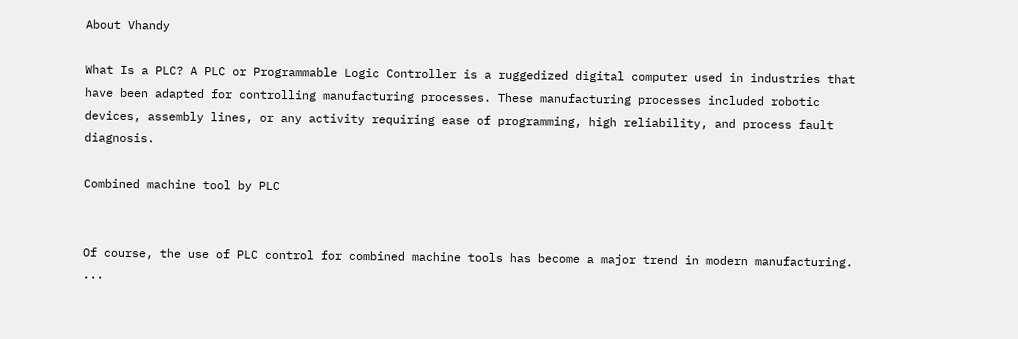About Vhandy

What Is a PLC? A PLC or Programmable Logic Controller is a ruggedized digital computer used in industries that have been adapted for controlling manufacturing processes. These manufacturing processes included robotic devices, assembly lines, or any activity requiring ease of programming, high reliability, and process fault diagnosis.

Combined machine tool by PLC


Of course, the use of PLC control for combined machine tools has become a major trend in modern manufacturing. ...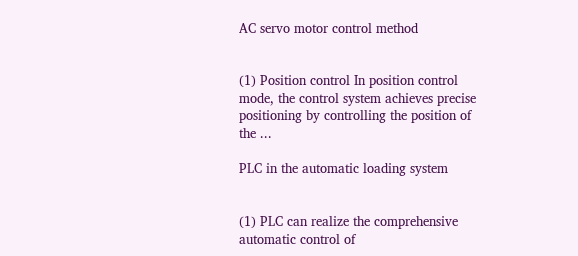AC servo motor control method


(1) Position control In position control mode, the control system achieves precise positioning by controlling the position of the ...

PLC in the automatic loading system


(1) PLC can realize the comprehensive automatic control of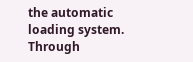the automatic loading system. Through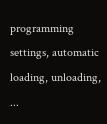programming settings, automatic loading, unloading, ...